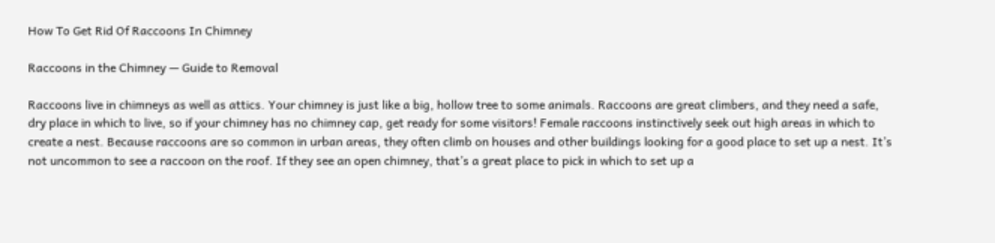How To Get Rid Of Raccoons In Chimney

Raccoons in the Chimney — Guide to Removal

Raccoons live in chimneys as well as attics. Your chimney is just like a big, hollow tree to some animals. Raccoons are great climbers, and they need a safe, dry place in which to live, so if your chimney has no chimney cap, get ready for some visitors! Female raccoons instinctively seek out high areas in which to create a nest. Because raccoons are so common in urban areas, they often climb on houses and other buildings looking for a good place to set up a nest. It’s not uncommon to see a raccoon on the roof. If they see an open chimney, that’s a great place to pick in which to set up a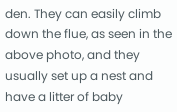den. They can easily climb down the flue, as seen in the above photo, and they usually set up a nest and have a litter of baby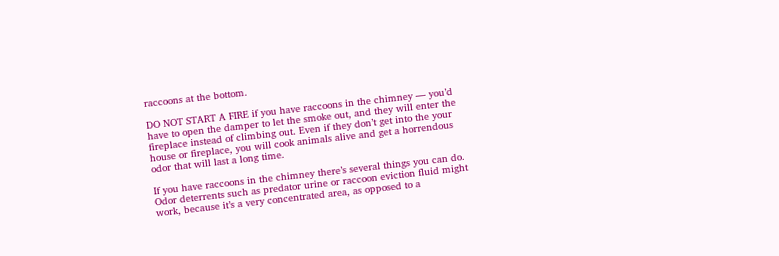raccoons at the bottom.

DO NOT START A FIRE if you have raccoons in the chimney — you’d have to open the damper to let the smoke out, and they will enter the fireplace instead of climbing out. Even if they don’t get into the your house or fireplace, you will cook animals alive and get a horrendous odor that will last a long time.

If you have raccoons in the chimney there’s several things you can do. Odor deterrents such as predator urine or raccoon eviction fluid might work, because it’s a very concentrated area, as opposed to a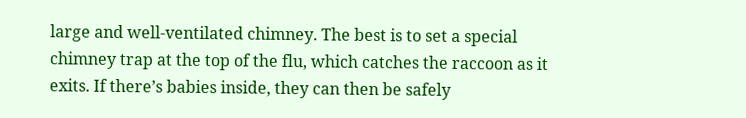large and well-ventilated chimney. The best is to set a special chimney trap at the top of the flu, which catches the raccoon as it exits. If there’s babies inside, they can then be safely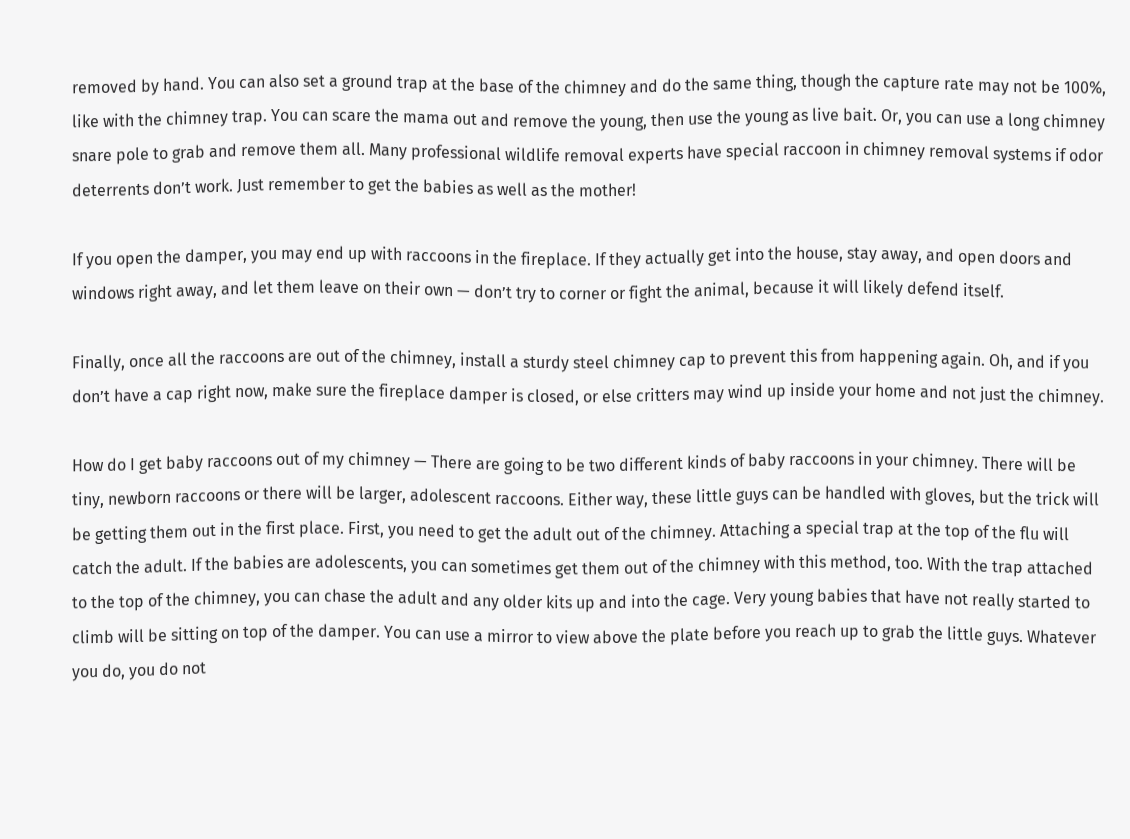removed by hand. You can also set a ground trap at the base of the chimney and do the same thing, though the capture rate may not be 100%, like with the chimney trap. You can scare the mama out and remove the young, then use the young as live bait. Or, you can use a long chimney snare pole to grab and remove them all. Many professional wildlife removal experts have special raccoon in chimney removal systems if odor deterrents don’t work. Just remember to get the babies as well as the mother!

If you open the damper, you may end up with raccoons in the fireplace. If they actually get into the house, stay away, and open doors and windows right away, and let them leave on their own — don’t try to corner or fight the animal, because it will likely defend itself.

Finally, once all the raccoons are out of the chimney, install a sturdy steel chimney cap to prevent this from happening again. Oh, and if you don’t have a cap right now, make sure the fireplace damper is closed, or else critters may wind up inside your home and not just the chimney.

How do I get baby raccoons out of my chimney — There are going to be two different kinds of baby raccoons in your chimney. There will be tiny, newborn raccoons or there will be larger, adolescent raccoons. Either way, these little guys can be handled with gloves, but the trick will be getting them out in the first place. First, you need to get the adult out of the chimney. Attaching a special trap at the top of the flu will catch the adult. If the babies are adolescents, you can sometimes get them out of the chimney with this method, too. With the trap attached to the top of the chimney, you can chase the adult and any older kits up and into the cage. Very young babies that have not really started to climb will be sitting on top of the damper. You can use a mirror to view above the plate before you reach up to grab the little guys. Whatever you do, you do not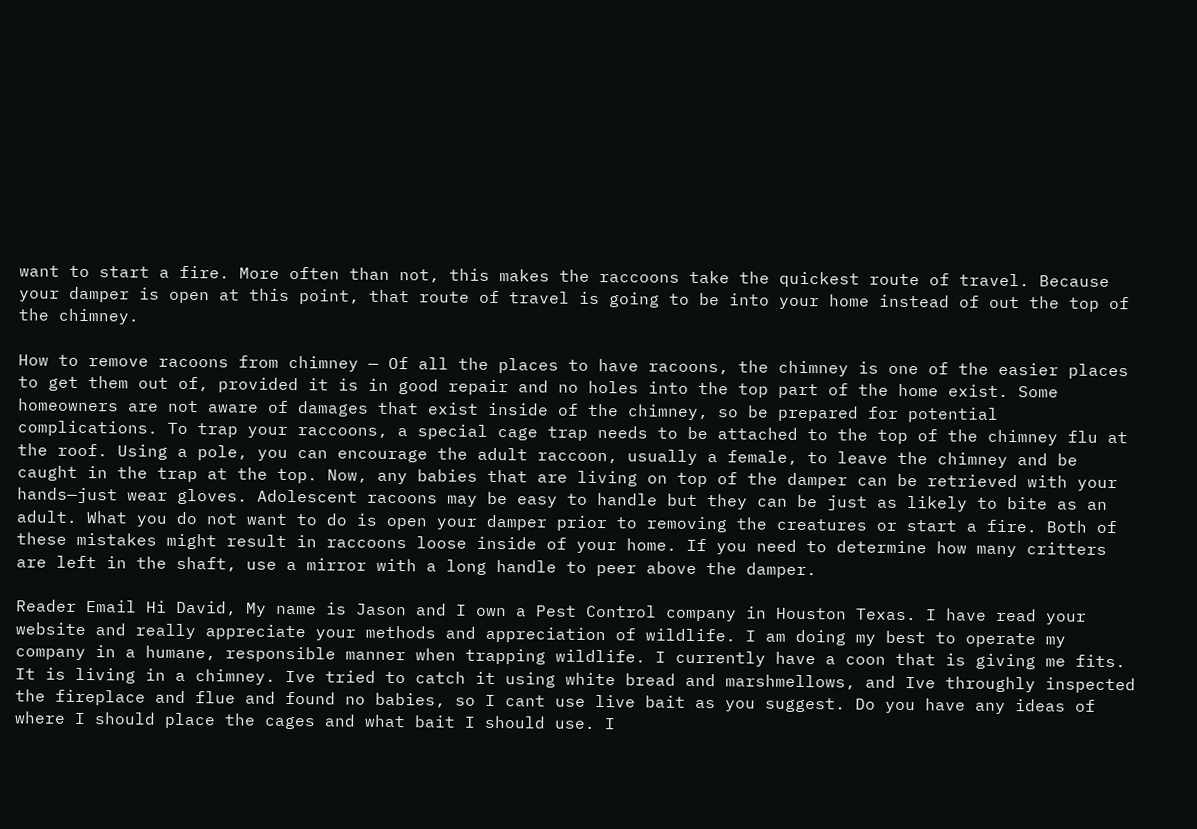want to start a fire. More often than not, this makes the raccoons take the quickest route of travel. Because your damper is open at this point, that route of travel is going to be into your home instead of out the top of the chimney.

How to remove racoons from chimney — Of all the places to have racoons, the chimney is one of the easier places to get them out of, provided it is in good repair and no holes into the top part of the home exist. Some homeowners are not aware of damages that exist inside of the chimney, so be prepared for potential complications. To trap your raccoons, a special cage trap needs to be attached to the top of the chimney flu at the roof. Using a pole, you can encourage the adult raccoon, usually a female, to leave the chimney and be caught in the trap at the top. Now, any babies that are living on top of the damper can be retrieved with your hands—just wear gloves. Adolescent racoons may be easy to handle but they can be just as likely to bite as an adult. What you do not want to do is open your damper prior to removing the creatures or start a fire. Both of these mistakes might result in raccoons loose inside of your home. If you need to determine how many critters are left in the shaft, use a mirror with a long handle to peer above the damper.

Reader Email Hi David, My name is Jason and I own a Pest Control company in Houston Texas. I have read your website and really appreciate your methods and appreciation of wildlife. I am doing my best to operate my company in a humane, responsible manner when trapping wildlife. I currently have a coon that is giving me fits. It is living in a chimney. Ive tried to catch it using white bread and marshmellows, and Ive throughly inspected the fireplace and flue and found no babies, so I cant use live bait as you suggest. Do you have any ideas of where I should place the cages and what bait I should use. I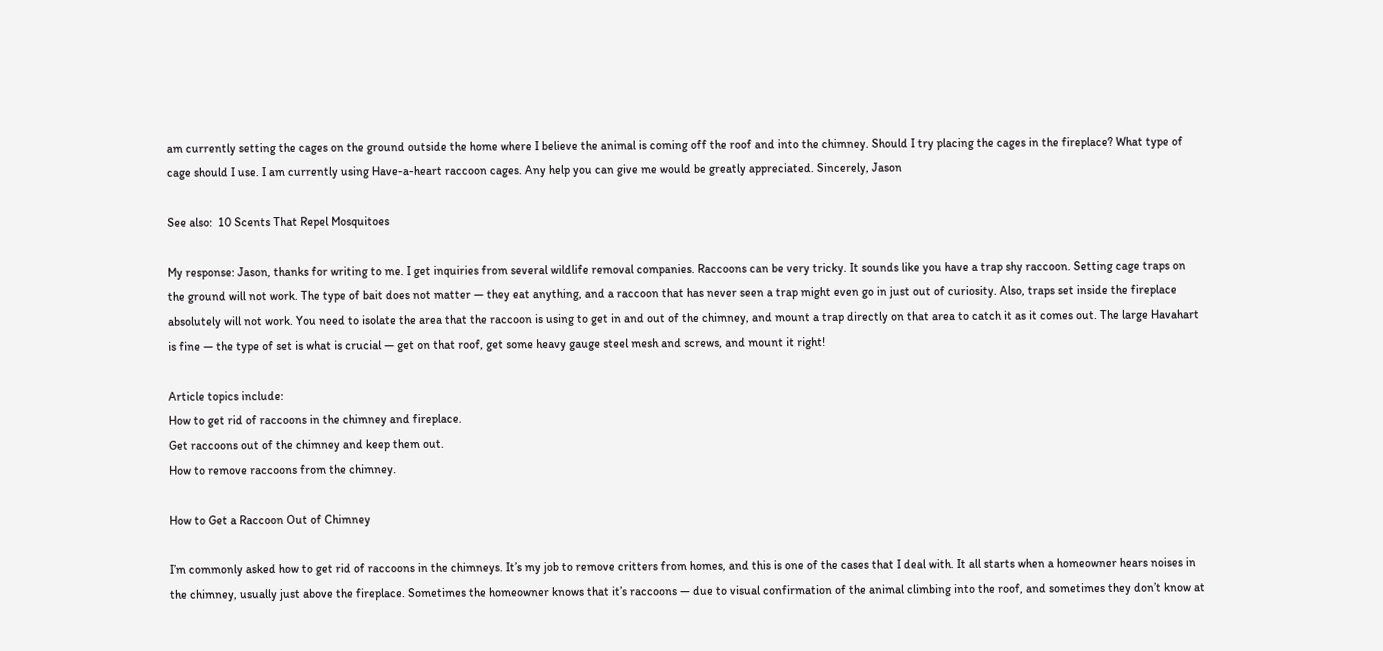am currently setting the cages on the ground outside the home where I believe the animal is coming off the roof and into the chimney. Should I try placing the cages in the fireplace? What type of cage should I use. I am currently using Have-a-heart raccoon cages. Any help you can give me would be greatly appreciated. Sincerely, Jason

See also:  10 Scents That Repel Mosquitoes

My response: Jason, thanks for writing to me. I get inquiries from several wildlife removal companies. Raccoons can be very tricky. It sounds like you have a trap shy raccoon. Setting cage traps on the ground will not work. The type of bait does not matter — they eat anything, and a raccoon that has never seen a trap might even go in just out of curiosity. Also, traps set inside the fireplace absolutely will not work. You need to isolate the area that the raccoon is using to get in and out of the chimney, and mount a trap directly on that area to catch it as it comes out. The large Havahart is fine — the type of set is what is crucial — get on that roof, get some heavy gauge steel mesh and screws, and mount it right!

Article topics include:
How to get rid of raccoons in the chimney and fireplace.
Get raccoons out of the chimney and keep them out.
How to remove raccoons from the chimney.

How to Get a Raccoon Out of Chimney

I’m commonly asked how to get rid of raccoons in the chimneys. It’s my job to remove critters from homes, and this is one of the cases that I deal with. It all starts when a homeowner hears noises in the chimney, usually just above the fireplace. Sometimes the homeowner knows that it’s raccoons — due to visual confirmation of the animal climbing into the roof, and sometimes they don’t know at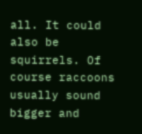all. It could also be squirrels. Of course raccoons usually sound bigger and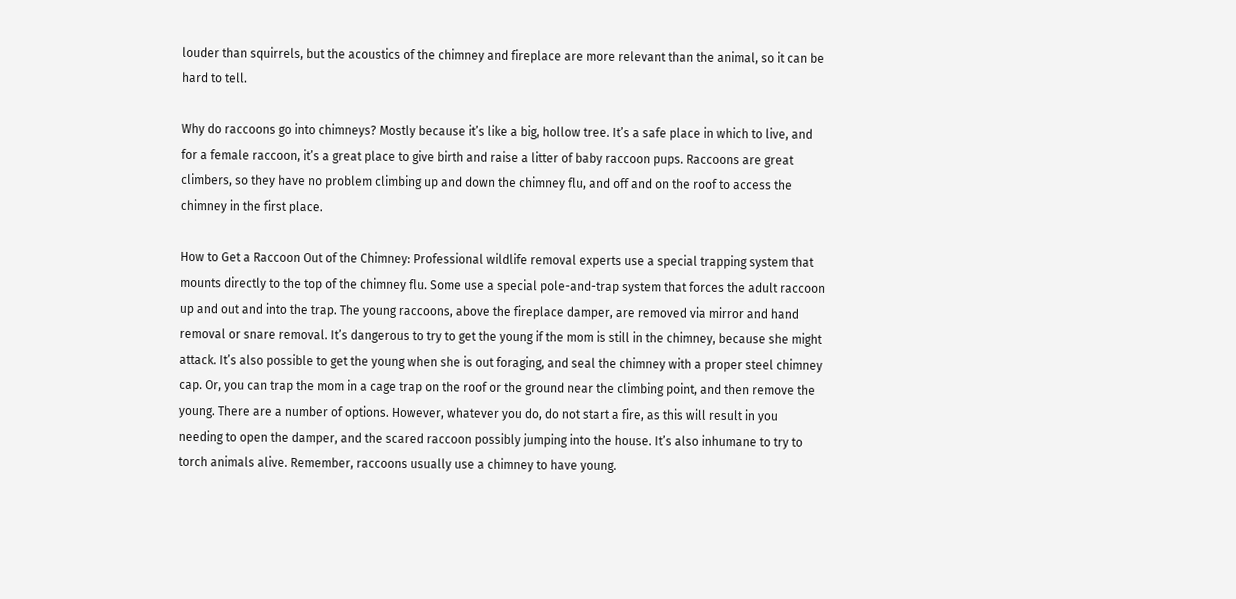louder than squirrels, but the acoustics of the chimney and fireplace are more relevant than the animal, so it can be hard to tell.

Why do raccoons go into chimneys? Mostly because it’s like a big, hollow tree. It’s a safe place in which to live, and for a female raccoon, it’s a great place to give birth and raise a litter of baby raccoon pups. Raccoons are great climbers, so they have no problem climbing up and down the chimney flu, and off and on the roof to access the chimney in the first place.

How to Get a Raccoon Out of the Chimney: Professional wildlife removal experts use a special trapping system that mounts directly to the top of the chimney flu. Some use a special pole-and-trap system that forces the adult raccoon up and out and into the trap. The young raccoons, above the fireplace damper, are removed via mirror and hand removal or snare removal. It’s dangerous to try to get the young if the mom is still in the chimney, because she might attack. It’s also possible to get the young when she is out foraging, and seal the chimney with a proper steel chimney cap. Or, you can trap the mom in a cage trap on the roof or the ground near the climbing point, and then remove the young. There are a number of options. However, whatever you do, do not start a fire, as this will result in you needing to open the damper, and the scared raccoon possibly jumping into the house. It’s also inhumane to try to torch animals alive. Remember, raccoons usually use a chimney to have young.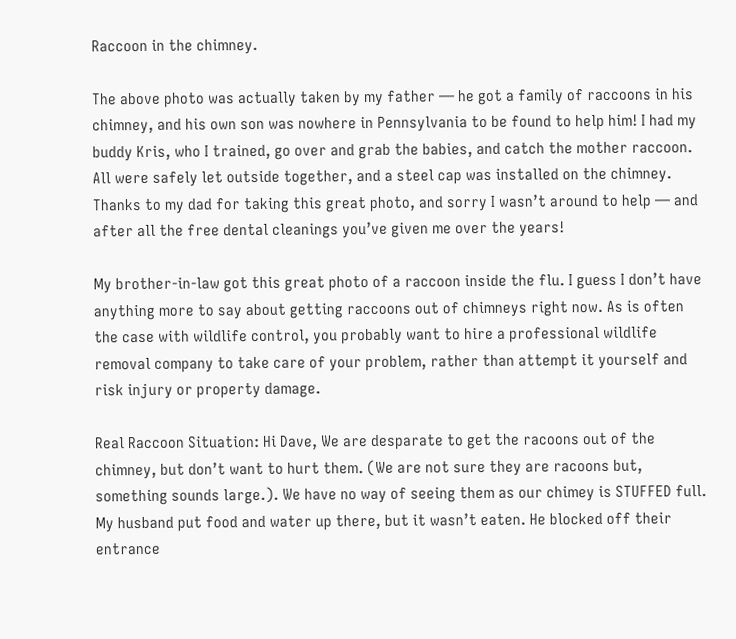Raccoon in the chimney.

The above photo was actually taken by my father — he got a family of raccoons in his chimney, and his own son was nowhere in Pennsylvania to be found to help him! I had my buddy Kris, who I trained, go over and grab the babies, and catch the mother raccoon. All were safely let outside together, and a steel cap was installed on the chimney. Thanks to my dad for taking this great photo, and sorry I wasn’t around to help — and after all the free dental cleanings you’ve given me over the years!

My brother-in-law got this great photo of a raccoon inside the flu. I guess I don’t have anything more to say about getting raccoons out of chimneys right now. As is often the case with wildlife control, you probably want to hire a professional wildlife removal company to take care of your problem, rather than attempt it yourself and risk injury or property damage.

Real Raccoon Situation: Hi Dave, We are desparate to get the racoons out of the chimney, but don’t want to hurt them. (We are not sure they are racoons but, something sounds large.). We have no way of seeing them as our chimey is STUFFED full. My husband put food and water up there, but it wasn’t eaten. He blocked off their entrance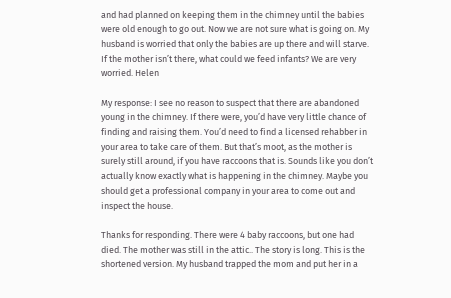and had planned on keeping them in the chimney until the babies were old enough to go out. Now we are not sure what is going on. My husband is worried that only the babies are up there and will starve. If the mother isn’t there, what could we feed infants? We are very worried. Helen

My response: I see no reason to suspect that there are abandoned young in the chimney. If there were, you’d have very little chance of finding and raising them. You’d need to find a licensed rehabber in your area to take care of them. But that’s moot, as the mother is surely still around, if you have raccoons that is. Sounds like you don’t actually know exactly what is happening in the chimney. Maybe you should get a professional company in your area to come out and inspect the house.

Thanks for responding. There were 4 baby raccoons, but one had died. The mother was still in the attic.. The story is long. This is the shortened version. My husband trapped the mom and put her in a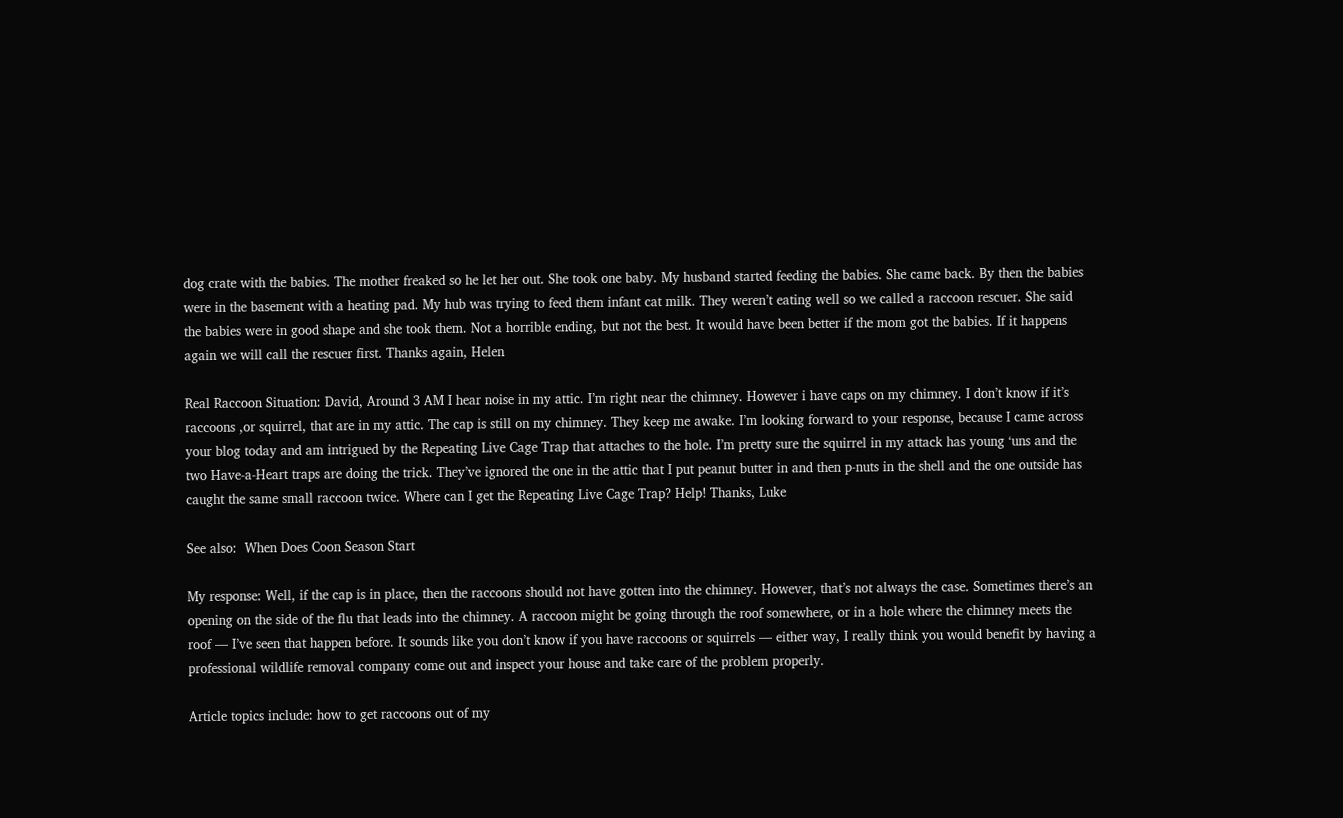dog crate with the babies. The mother freaked so he let her out. She took one baby. My husband started feeding the babies. She came back. By then the babies were in the basement with a heating pad. My hub was trying to feed them infant cat milk. They weren’t eating well so we called a raccoon rescuer. She said the babies were in good shape and she took them. Not a horrible ending, but not the best. It would have been better if the mom got the babies. If it happens again we will call the rescuer first. Thanks again, Helen

Real Raccoon Situation: David, Around 3 AM I hear noise in my attic. I’m right near the chimney. However i have caps on my chimney. I don’t know if it’s raccoons ,or squirrel, that are in my attic. The cap is still on my chimney. They keep me awake. I’m looking forward to your response, because I came across your blog today and am intrigued by the Repeating Live Cage Trap that attaches to the hole. I’m pretty sure the squirrel in my attack has young ‘uns and the two Have-a-Heart traps are doing the trick. They’ve ignored the one in the attic that I put peanut butter in and then p-nuts in the shell and the one outside has caught the same small raccoon twice. Where can I get the Repeating Live Cage Trap? Help! Thanks, Luke

See also:  When Does Coon Season Start

My response: Well, if the cap is in place, then the raccoons should not have gotten into the chimney. However, that’s not always the case. Sometimes there’s an opening on the side of the flu that leads into the chimney. A raccoon might be going through the roof somewhere, or in a hole where the chimney meets the roof — I’ve seen that happen before. It sounds like you don’t know if you have raccoons or squirrels — either way, I really think you would benefit by having a professional wildlife removal company come out and inspect your house and take care of the problem properly.

Article topics include: how to get raccoons out of my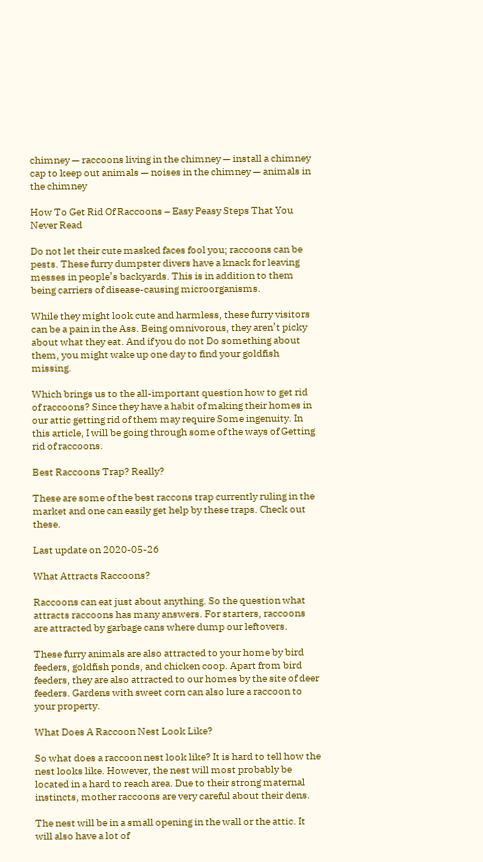chimney — raccoons living in the chimney — install a chimney cap to keep out animals — noises in the chimney — animals in the chimney

How To Get Rid Of Raccoons – Easy Peasy Steps That You Never Read

Do not let their cute masked faces fool you; raccoons can be pests. These furry dumpster divers have a knack for leaving messes in people’s backyards. This is in addition to them being carriers of disease-causing microorganisms.

While they might look cute and harmless, these furry visitors can be a pain in the Ass. Being omnivorous, they aren’t picky about what they eat. And if you do not Do something about them, you might wake up one day to find your goldfish missing.

Which brings us to the all-important question how to get rid of raccoons? Since they have a habit of making their homes in our attic getting rid of them may require Some ingenuity. In this article, I will be going through some of the ways of Getting rid of raccoons.

Best Raccoons Trap? Really?

These are some of the best raccons trap currently ruling in the market and one can easily get help by these traps. Check out these.

Last update on 2020-05-26

What Attracts Raccoons?

Raccoons can eat just about anything. So the question what attracts raccoons has many answers. For starters, raccoons are attracted by garbage cans where dump our leftovers.

These furry animals are also attracted to your home by bird feeders, goldfish ponds, and chicken coop. Apart from bird feeders, they are also attracted to our homes by the site of deer feeders. Gardens with sweet corn can also lure a raccoon to your property.

What Does A Raccoon Nest Look Like?

So what does a raccoon nest look like? It is hard to tell how the nest looks like. However, the nest will most probably be located in a hard to reach area. Due to their strong maternal instincts, mother raccoons are very careful about their dens.

The nest will be in a small opening in the wall or the attic. It will also have a lot of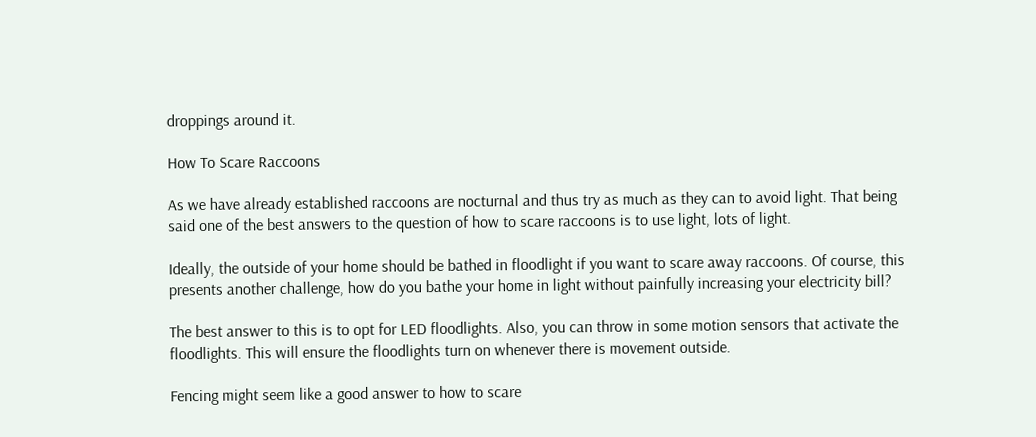droppings around it.

How To Scare Raccoons

As we have already established raccoons are nocturnal and thus try as much as they can to avoid light. That being said one of the best answers to the question of how to scare raccoons is to use light, lots of light.

Ideally, the outside of your home should be bathed in floodlight if you want to scare away raccoons. Of course, this presents another challenge, how do you bathe your home in light without painfully increasing your electricity bill?

The best answer to this is to opt for LED floodlights. Also, you can throw in some motion sensors that activate the floodlights. This will ensure the floodlights turn on whenever there is movement outside.

Fencing might seem like a good answer to how to scare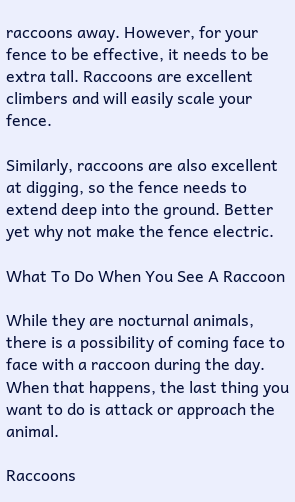raccoons away. However, for your fence to be effective, it needs to be extra tall. Raccoons are excellent climbers and will easily scale your fence.

Similarly, raccoons are also excellent at digging, so the fence needs to extend deep into the ground. Better yet why not make the fence electric.

What To Do When You See A Raccoon

While they are nocturnal animals, there is a possibility of coming face to face with a raccoon during the day. When that happens, the last thing you want to do is attack or approach the animal.

Raccoons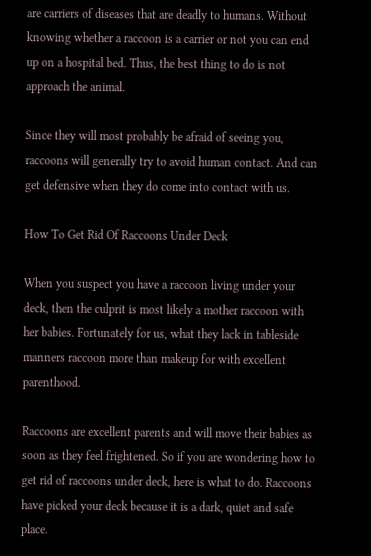are carriers of diseases that are deadly to humans. Without knowing whether a raccoon is a carrier or not you can end up on a hospital bed. Thus, the best thing to do is not approach the animal.

Since they will most probably be afraid of seeing you, raccoons will generally try to avoid human contact. And can get defensive when they do come into contact with us.

How To Get Rid Of Raccoons Under Deck

When you suspect you have a raccoon living under your deck, then the culprit is most likely a mother raccoon with her babies. Fortunately for us, what they lack in tableside manners raccoon more than makeup for with excellent parenthood.

Raccoons are excellent parents and will move their babies as soon as they feel frightened. So if you are wondering how to get rid of raccoons under deck, here is what to do. Raccoons have picked your deck because it is a dark, quiet and safe place.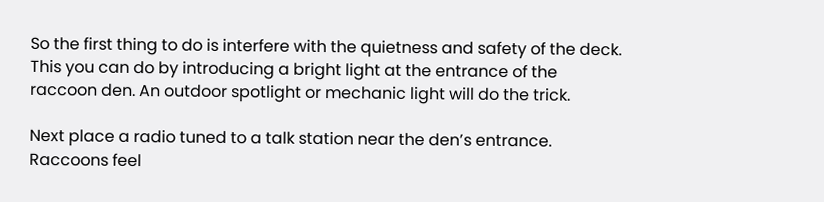So the first thing to do is interfere with the quietness and safety of the deck. This you can do by introducing a bright light at the entrance of the raccoon den. An outdoor spotlight or mechanic light will do the trick.

Next place a radio tuned to a talk station near the den’s entrance. Raccoons feel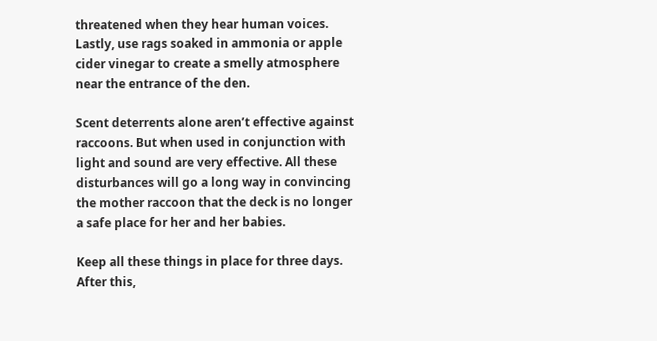threatened when they hear human voices. Lastly, use rags soaked in ammonia or apple cider vinegar to create a smelly atmosphere near the entrance of the den.

Scent deterrents alone aren’t effective against raccoons. But when used in conjunction with light and sound are very effective. All these disturbances will go a long way in convincing the mother raccoon that the deck is no longer a safe place for her and her babies.

Keep all these things in place for three days. After this,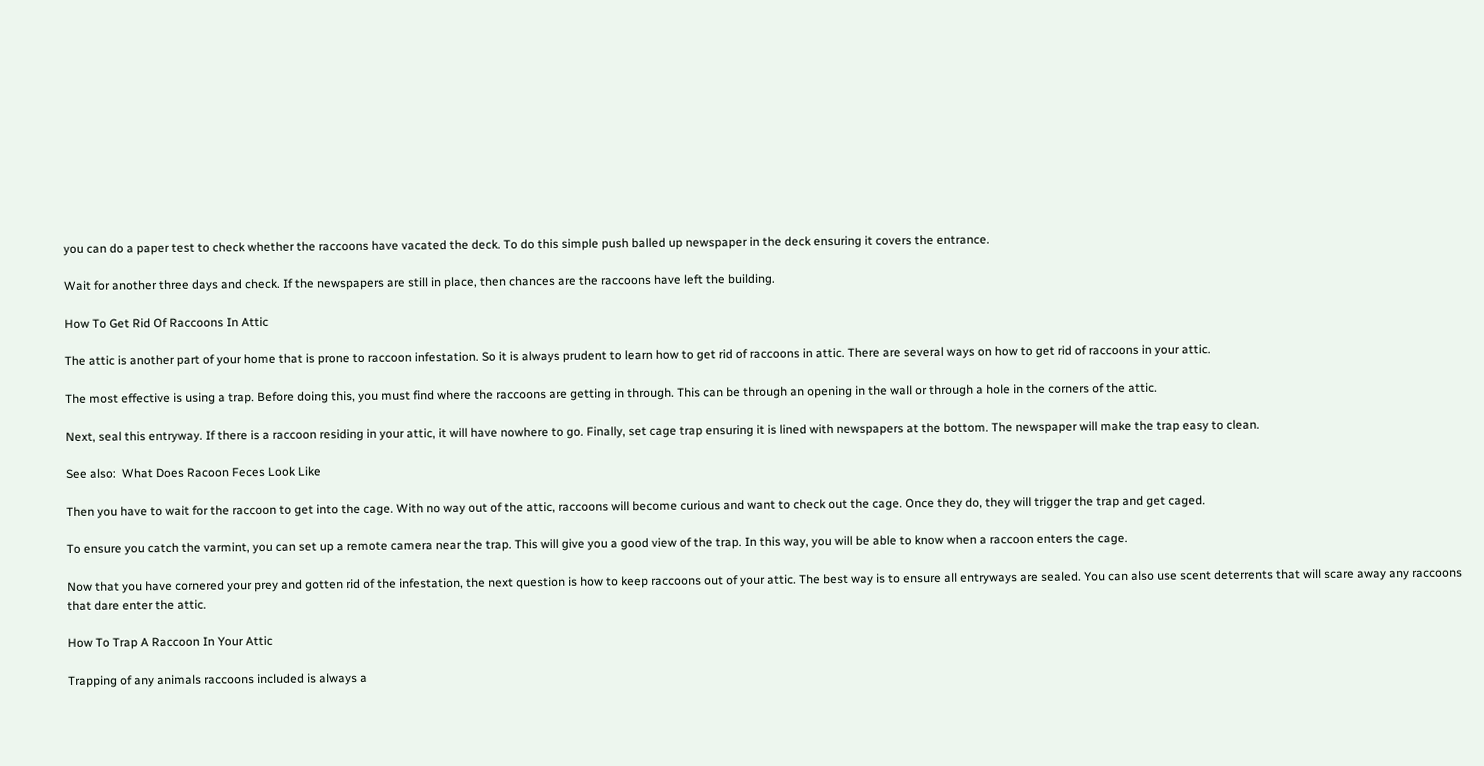you can do a paper test to check whether the raccoons have vacated the deck. To do this simple push balled up newspaper in the deck ensuring it covers the entrance.

Wait for another three days and check. If the newspapers are still in place, then chances are the raccoons have left the building.

How To Get Rid Of Raccoons In Attic

The attic is another part of your home that is prone to raccoon infestation. So it is always prudent to learn how to get rid of raccoons in attic. There are several ways on how to get rid of raccoons in your attic.

The most effective is using a trap. Before doing this, you must find where the raccoons are getting in through. This can be through an opening in the wall or through a hole in the corners of the attic.

Next, seal this entryway. If there is a raccoon residing in your attic, it will have nowhere to go. Finally, set cage trap ensuring it is lined with newspapers at the bottom. The newspaper will make the trap easy to clean.

See also:  What Does Racoon Feces Look Like

Then you have to wait for the raccoon to get into the cage. With no way out of the attic, raccoons will become curious and want to check out the cage. Once they do, they will trigger the trap and get caged.

To ensure you catch the varmint, you can set up a remote camera near the trap. This will give you a good view of the trap. In this way, you will be able to know when a raccoon enters the cage.

Now that you have cornered your prey and gotten rid of the infestation, the next question is how to keep raccoons out of your attic. The best way is to ensure all entryways are sealed. You can also use scent deterrents that will scare away any raccoons that dare enter the attic.

How To Trap A Raccoon In Your Attic

Trapping of any animals raccoons included is always a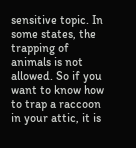sensitive topic. In some states, the trapping of animals is not allowed. So if you want to know how to trap a raccoon in your attic, it is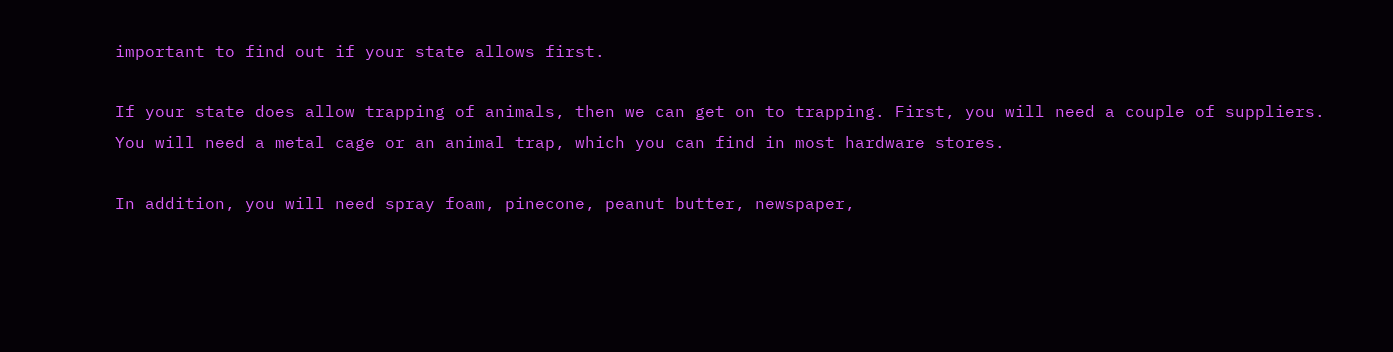important to find out if your state allows first.

If your state does allow trapping of animals, then we can get on to trapping. First, you will need a couple of suppliers. You will need a metal cage or an animal trap, which you can find in most hardware stores.

In addition, you will need spray foam, pinecone, peanut butter, newspaper,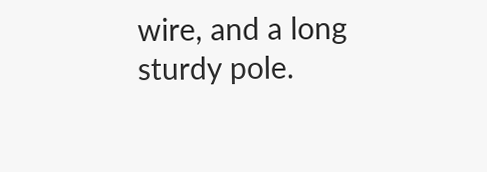wire, and a long sturdy pole.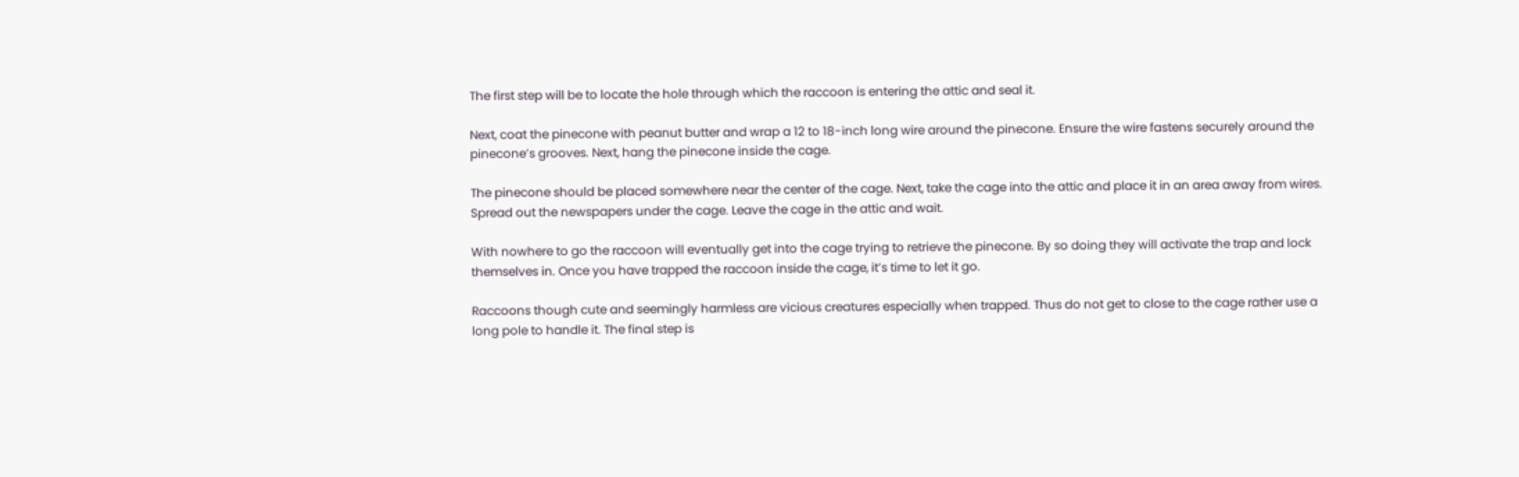The first step will be to locate the hole through which the raccoon is entering the attic and seal it.

Next, coat the pinecone with peanut butter and wrap a 12 to 18-inch long wire around the pinecone. Ensure the wire fastens securely around the pinecone’s grooves. Next, hang the pinecone inside the cage.

The pinecone should be placed somewhere near the center of the cage. Next, take the cage into the attic and place it in an area away from wires. Spread out the newspapers under the cage. Leave the cage in the attic and wait.

With nowhere to go the raccoon will eventually get into the cage trying to retrieve the pinecone. By so doing they will activate the trap and lock themselves in. Once you have trapped the raccoon inside the cage, it’s time to let it go.

Raccoons though cute and seemingly harmless are vicious creatures especially when trapped. Thus do not get to close to the cage rather use a long pole to handle it. The final step is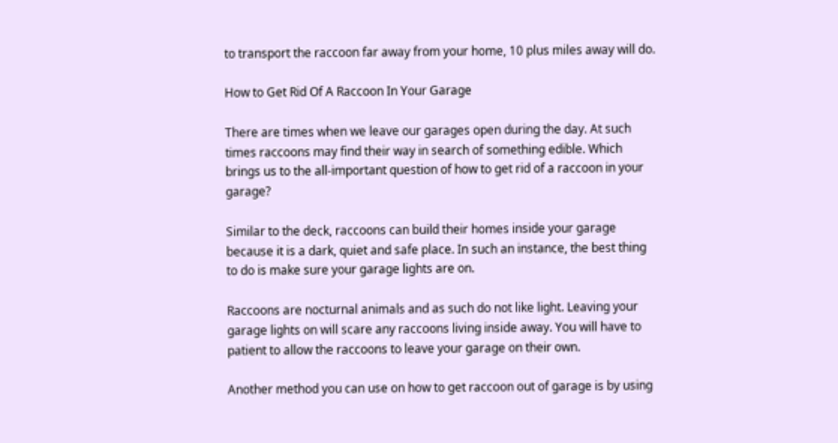to transport the raccoon far away from your home, 10 plus miles away will do.

How to Get Rid Of A Raccoon In Your Garage

There are times when we leave our garages open during the day. At such times raccoons may find their way in search of something edible. Which brings us to the all-important question of how to get rid of a raccoon in your garage?

Similar to the deck, raccoons can build their homes inside your garage because it is a dark, quiet and safe place. In such an instance, the best thing to do is make sure your garage lights are on.

Raccoons are nocturnal animals and as such do not like light. Leaving your garage lights on will scare any raccoons living inside away. You will have to patient to allow the raccoons to leave your garage on their own.

Another method you can use on how to get raccoon out of garage is by using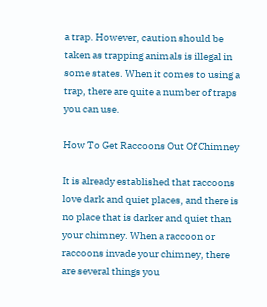a trap. However, caution should be taken as trapping animals is illegal in some states. When it comes to using a trap, there are quite a number of traps you can use.

How To Get Raccoons Out Of Chimney

It is already established that raccoons love dark and quiet places, and there is no place that is darker and quiet than your chimney. When a raccoon or raccoons invade your chimney, there are several things you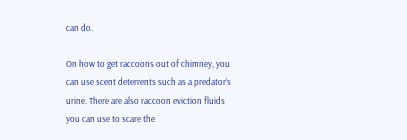can do.

On how to get raccoons out of chimney, you can use scent deterrents such as a predator’s urine. There are also raccoon eviction fluids you can use to scare the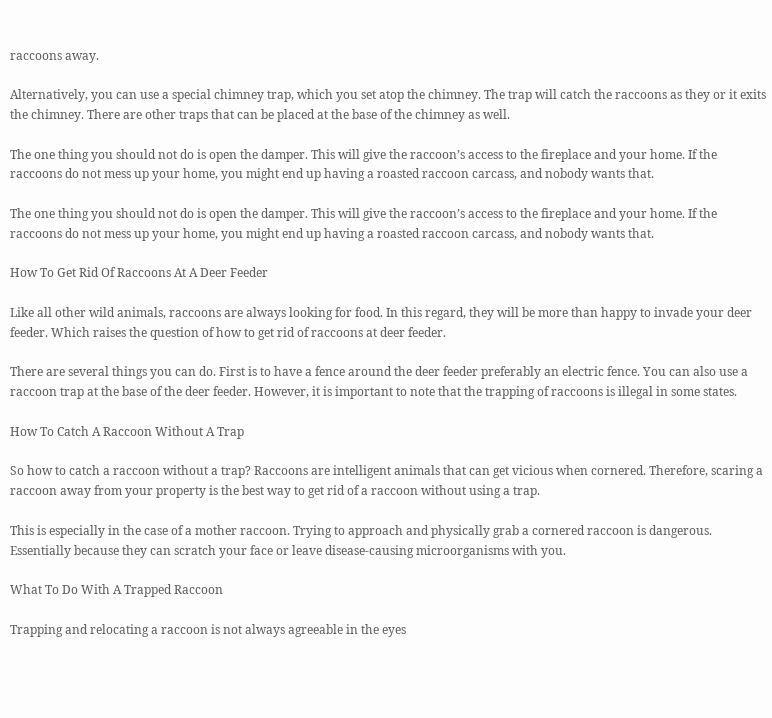raccoons away.

Alternatively, you can use a special chimney trap, which you set atop the chimney. The trap will catch the raccoons as they or it exits the chimney. There are other traps that can be placed at the base of the chimney as well.

The one thing you should not do is open the damper. This will give the raccoon’s access to the fireplace and your home. If the raccoons do not mess up your home, you might end up having a roasted raccoon carcass, and nobody wants that.

The one thing you should not do is open the damper. This will give the raccoon’s access to the fireplace and your home. If the raccoons do not mess up your home, you might end up having a roasted raccoon carcass, and nobody wants that.

How To Get Rid Of Raccoons At A Deer Feeder

Like all other wild animals, raccoons are always looking for food. In this regard, they will be more than happy to invade your deer feeder. Which raises the question of how to get rid of raccoons at deer feeder.

There are several things you can do. First is to have a fence around the deer feeder preferably an electric fence. You can also use a raccoon trap at the base of the deer feeder. However, it is important to note that the trapping of raccoons is illegal in some states.

How To Catch A Raccoon Without A Trap

So how to catch a raccoon without a trap? Raccoons are intelligent animals that can get vicious when cornered. Therefore, scaring a raccoon away from your property is the best way to get rid of a raccoon without using a trap.

This is especially in the case of a mother raccoon. Trying to approach and physically grab a cornered raccoon is dangerous. Essentially because they can scratch your face or leave disease-causing microorganisms with you.

What To Do With A Trapped Raccoon

Trapping and relocating a raccoon is not always agreeable in the eyes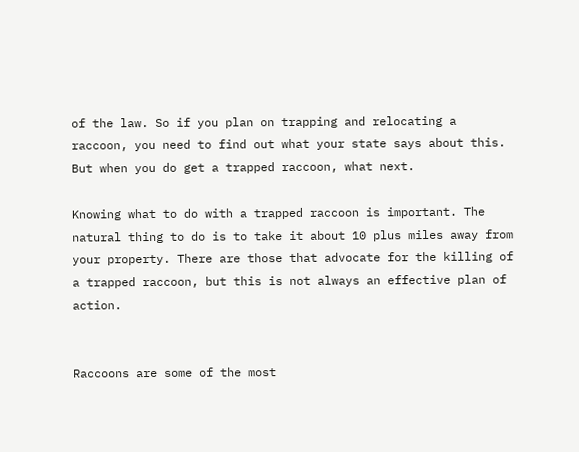of the law. So if you plan on trapping and relocating a raccoon, you need to find out what your state says about this. But when you do get a trapped raccoon, what next.

Knowing what to do with a trapped raccoon is important. The natural thing to do is to take it about 10 plus miles away from your property. There are those that advocate for the killing of a trapped raccoon, but this is not always an effective plan of action.


Raccoons are some of the most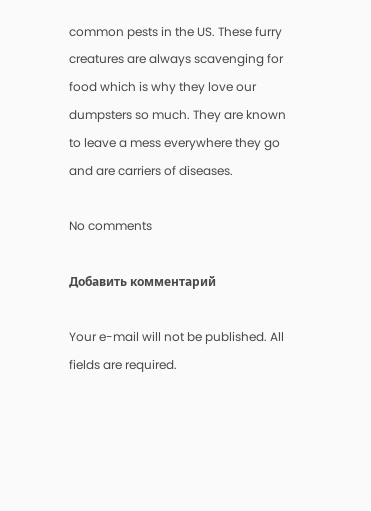common pests in the US. These furry creatures are always scavenging for food which is why they love our dumpsters so much. They are known to leave a mess everywhere they go and are carriers of diseases.

No comments

Добавить комментарий

Your e-mail will not be published. All fields are required.